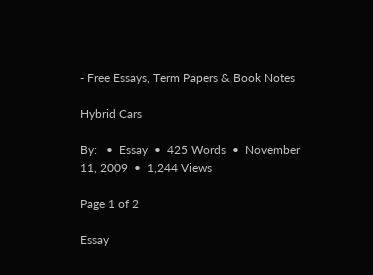- Free Essays, Term Papers & Book Notes

Hybrid Cars

By:   •  Essay  •  425 Words  •  November 11, 2009  •  1,244 Views

Page 1 of 2

Essay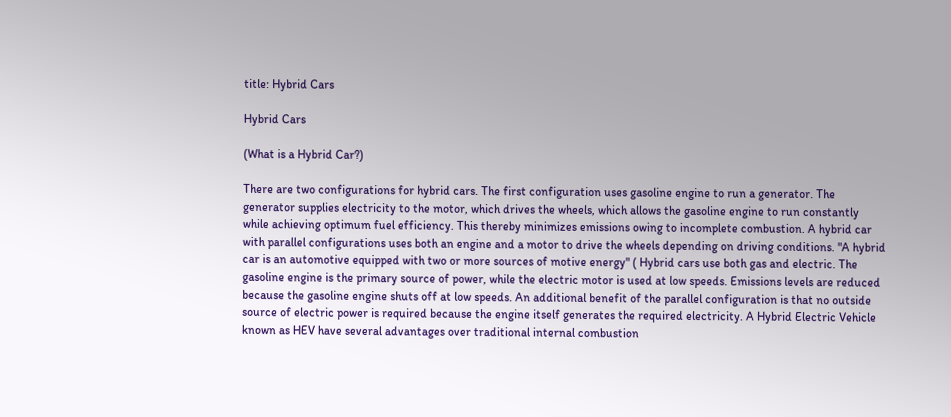title: Hybrid Cars

Hybrid Cars

(What is a Hybrid Car?)

There are two configurations for hybrid cars. The first configuration uses gasoline engine to run a generator. The generator supplies electricity to the motor, which drives the wheels, which allows the gasoline engine to run constantly while achieving optimum fuel efficiency. This thereby minimizes emissions owing to incomplete combustion. A hybrid car with parallel configurations uses both an engine and a motor to drive the wheels depending on driving conditions. "A hybrid car is an automotive equipped with two or more sources of motive energy" ( Hybrid cars use both gas and electric. The gasoline engine is the primary source of power, while the electric motor is used at low speeds. Emissions levels are reduced because the gasoline engine shuts off at low speeds. An additional benefit of the parallel configuration is that no outside source of electric power is required because the engine itself generates the required electricity. A Hybrid Electric Vehicle known as HEV have several advantages over traditional internal combustion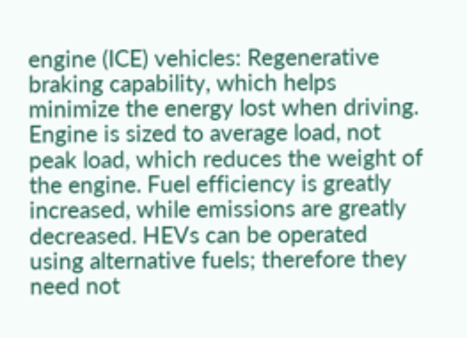engine (ICE) vehicles: Regenerative braking capability, which helps minimize the energy lost when driving. Engine is sized to average load, not peak load, which reduces the weight of the engine. Fuel efficiency is greatly increased, while emissions are greatly decreased. HEVs can be operated using alternative fuels; therefore they need not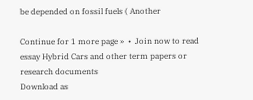be depended on fossil fuels ( Another

Continue for 1 more page »  •  Join now to read essay Hybrid Cars and other term papers or research documents
Download as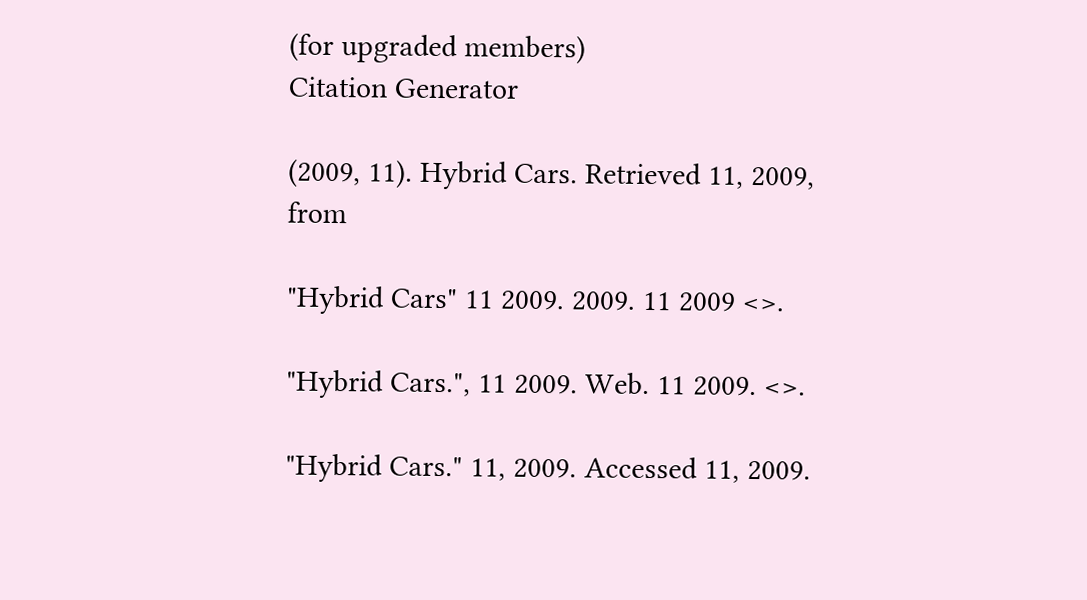(for upgraded members)
Citation Generator

(2009, 11). Hybrid Cars. Retrieved 11, 2009, from

"Hybrid Cars" 11 2009. 2009. 11 2009 <>.

"Hybrid Cars.", 11 2009. Web. 11 2009. <>.

"Hybrid Cars." 11, 2009. Accessed 11, 2009.